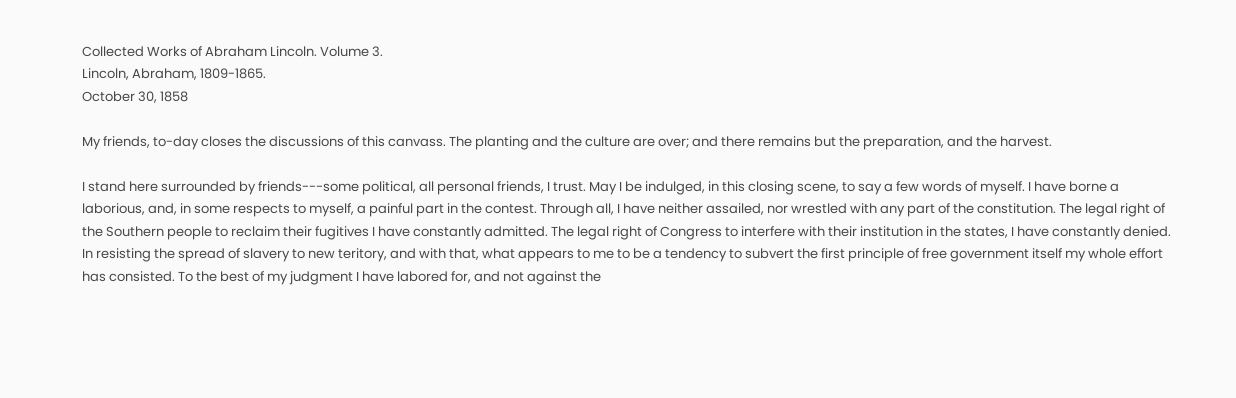Collected Works of Abraham Lincoln. Volume 3.
Lincoln, Abraham, 1809-1865.
October 30, 1858

My friends, to-day closes the discussions of this canvass. The planting and the culture are over; and there remains but the preparation, and the harvest.

I stand here surrounded by friends---some political, all personal friends, I trust. May I be indulged, in this closing scene, to say a few words of myself. I have borne a laborious, and, in some respects to myself, a painful part in the contest. Through all, I have neither assailed, nor wrestled with any part of the constitution. The legal right of the Southern people to reclaim their fugitives I have constantly admitted. The legal right of Congress to interfere with their institution in the states, I have constantly denied. In resisting the spread of slavery to new teritory, and with that, what appears to me to be a tendency to subvert the first principle of free government itself my whole effort has consisted. To the best of my judgment I have labored for, and not against the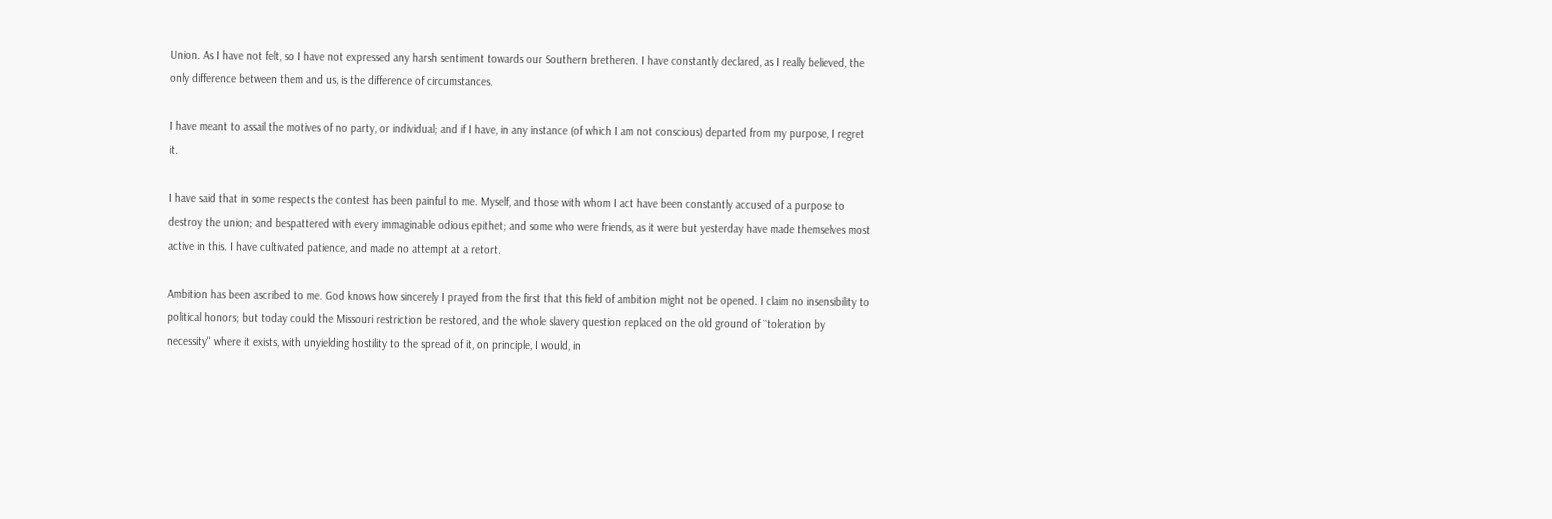Union. As I have not felt, so I have not expressed any harsh sentiment towards our Southern bretheren. I have constantly declared, as I really believed, the only difference between them and us, is the difference of circumstances.

I have meant to assail the motives of no party, or individual; and if I have, in any instance (of which I am not conscious) departed from my purpose, I regret it.

I have said that in some respects the contest has been painful to me. Myself, and those with whom I act have been constantly accused of a purpose to destroy the union; and bespattered with every immaginable odious epithet; and some who were friends, as it were but yesterday have made themselves most active in this. I have cultivated patience, and made no attempt at a retort.

Ambition has been ascribed to me. God knows how sincerely I prayed from the first that this field of ambition might not be opened. I claim no insensibility to political honors; but today could the Missouri restriction be restored, and the whole slavery question replaced on the old ground of ``toleration by necessity'' where it exists, with unyielding hostility to the spread of it, on principle, I would, in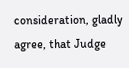consideration, gladly agree, that Judge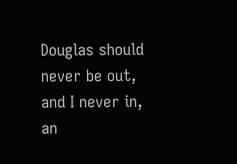Douglas should never be out, and I never in, an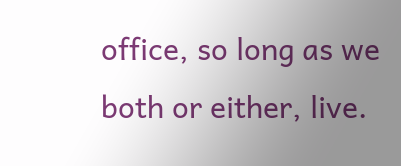office, so long as we both or either, live.